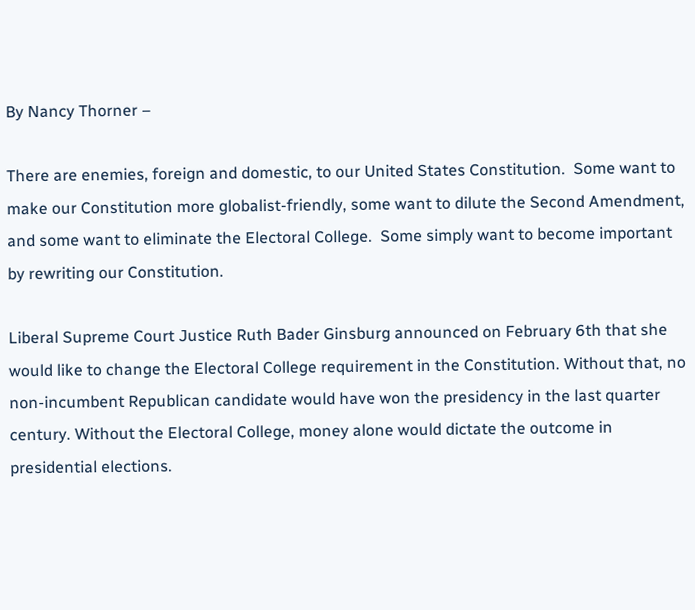By Nancy Thorner –

There are enemies, foreign and domestic, to our United States Constitution.  Some want to make our Constitution more globalist-friendly, some want to dilute the Second Amendment, and some want to eliminate the Electoral College.  Some simply want to become important by rewriting our Constitution.

Liberal Supreme Court Justice Ruth Bader Ginsburg announced on February 6th that she would like to change the Electoral College requirement in the Constitution. Without that, no non-incumbent Republican candidate would have won the presidency in the last quarter century. Without the Electoral College, money alone would dictate the outcome in presidential elections.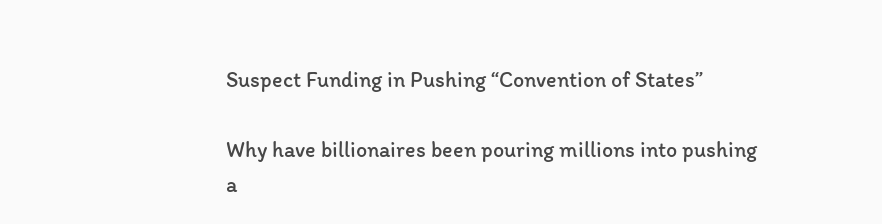Suspect Funding in Pushing “Convention of States”

Why have billionaires been pouring millions into pushing a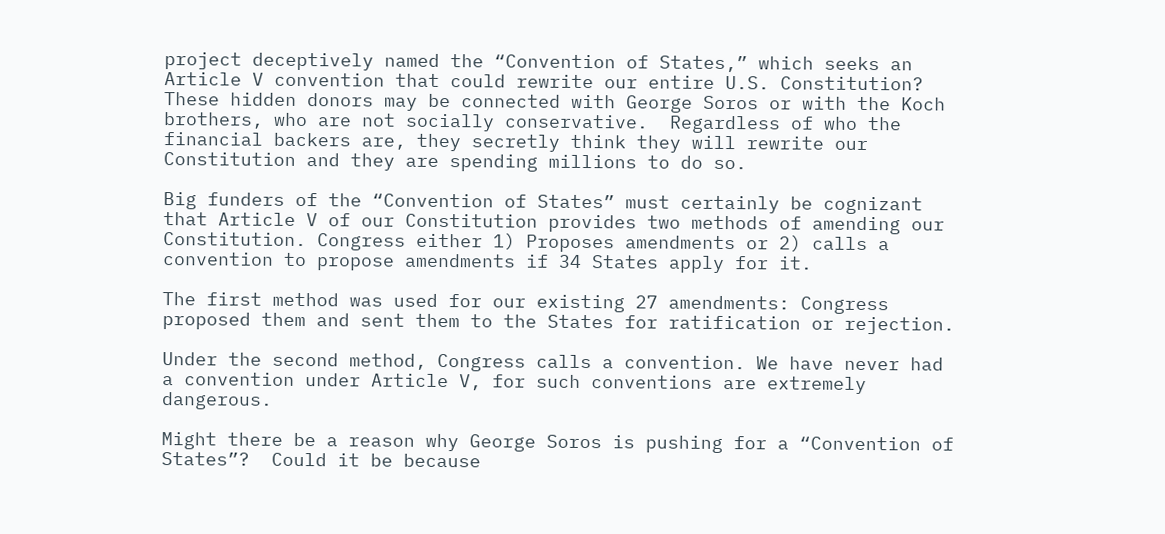project deceptively named the “Convention of States,” which seeks an Article V convention that could rewrite our entire U.S. Constitution?  These hidden donors may be connected with George Soros or with the Koch brothers, who are not socially conservative.  Regardless of who the financial backers are, they secretly think they will rewrite our Constitution and they are spending millions to do so.

Big funders of the “Convention of States” must certainly be cognizant that Article V of our Constitution provides two methods of amending our Constitution. Congress either 1) Proposes amendments or 2) calls a convention to propose amendments if 34 States apply for it.

The first method was used for our existing 27 amendments: Congress proposed them and sent them to the States for ratification or rejection.

Under the second method, Congress calls a convention. We have never had a convention under Article V, for such conventions are extremely dangerous.

Might there be a reason why George Soros is pushing for a “Convention of States”?  Could it be because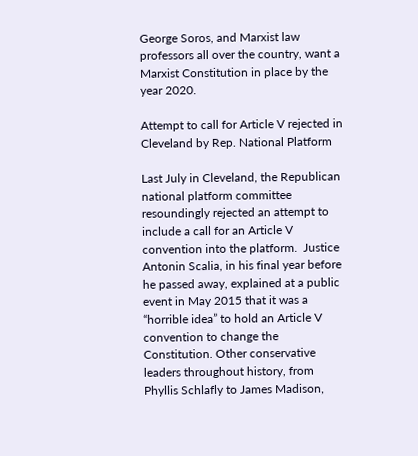George Soros, and Marxist law professors all over the country, want a Marxist Constitution in place by the year 2020.

Attempt to call for Article V rejected in Cleveland by Rep. National Platform

Last July in Cleveland, the Republican national platform committee resoundingly rejected an attempt to include a call for an Article V convention into the platform.  Justice Antonin Scalia, in his final year before he passed away, explained at a public event in May 2015 that it was a “horrible idea” to hold an Article V convention to change the Constitution. Other conservative leaders throughout history, from Phyllis Schlafly to James Madison,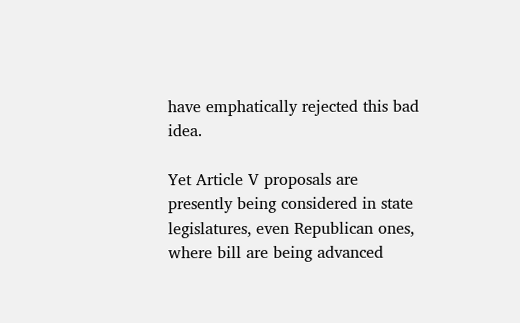have emphatically rejected this bad idea.

Yet Article V proposals are presently being considered in state legislatures, even Republican ones, where bill are being advanced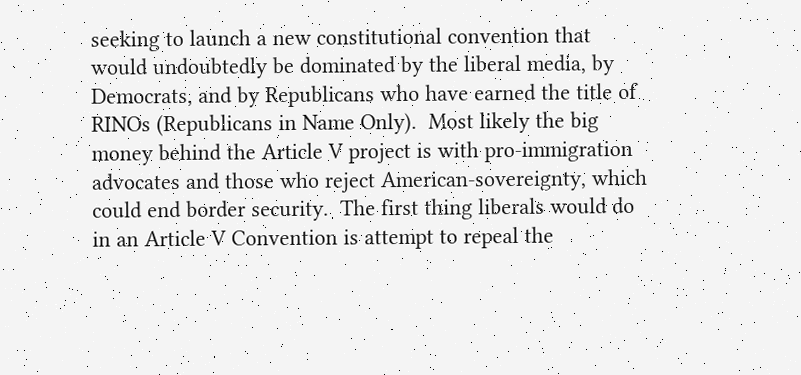seeking to launch a new constitutional convention that would undoubtedly be dominated by the liberal media, by Democrats, and by Republicans who have earned the title of RINOs (Republicans in Name Only).  Most likely the big money behind the Article V project is with pro-immigration advocates and those who reject American-sovereignty, which could end border security.  The first thing liberals would do in an Article V Convention is attempt to repeal the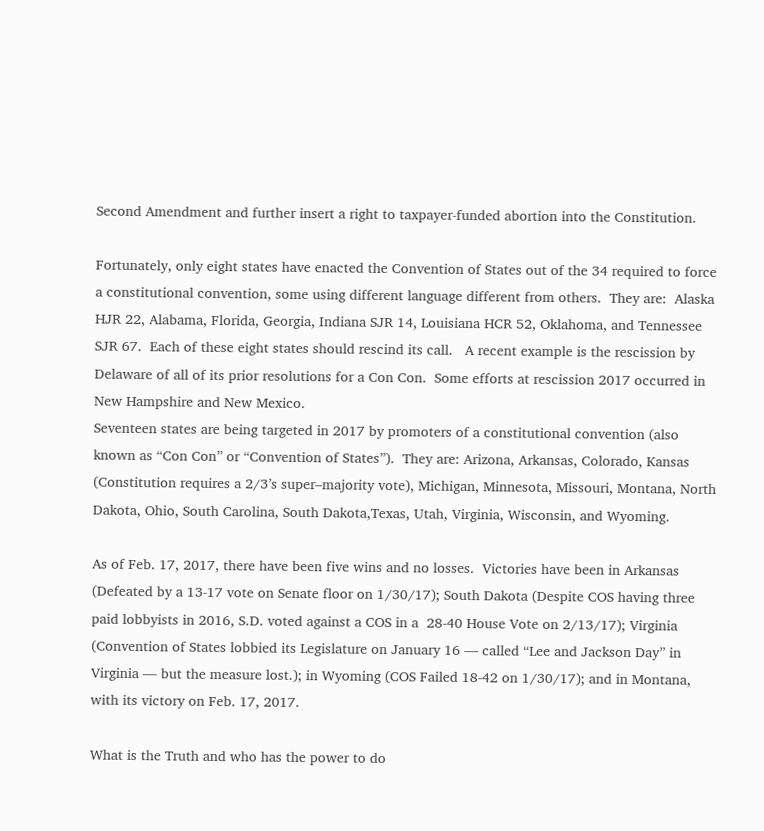Second Amendment and further insert a right to taxpayer-funded abortion into the Constitution.

Fortunately, only eight states have enacted the Convention of States out of the 34 required to force a constitutional convention, some using different language different from others.  They are:  Alaska HJR 22, Alabama, Florida, Georgia, Indiana SJR 14, Louisiana HCR 52, Oklahoma, and Tennessee SJR 67.  Each of these eight states should rescind its call.   A recent example is the rescission by Delaware of all of its prior resolutions for a Con Con.  Some efforts at rescission 2017 occurred in New Hampshire and New Mexico.
Seventeen states are being targeted in 2017 by promoters of a constitutional convention (also known as “Con Con” or “Convention of States”).  They are: Arizona, Arkansas, Colorado, Kansas (Constitution requires a 2/3’s super–majority vote), Michigan, Minnesota, Missouri, Montana, North Dakota, Ohio, South Carolina, South Dakota,Texas, Utah, Virginia, Wisconsin, and Wyoming.

As of Feb. 17, 2017, there have been five wins and no losses.  Victories have been in Arkansas (Defeated by a 13-17 vote on Senate floor on 1/30/17); South Dakota (Despite COS having three paid lobbyists in 2016, S.D. voted against a COS in a  28-40 House Vote on 2/13/17); Virginia (Convention of States lobbied its Legislature on January 16 — called “Lee and Jackson Day” in Virginia — but the measure lost.); in Wyoming (COS Failed 18-42 on 1/30/17); and in Montana, with its victory on Feb. 17, 2017.

What is the Truth and who has the power to do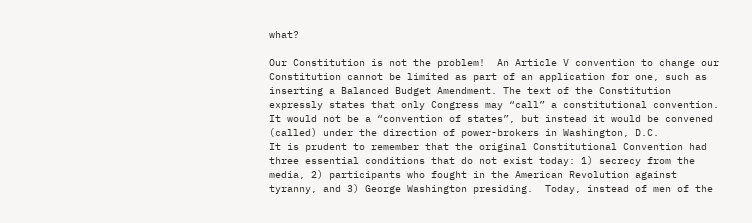what?

Our Constitution is not the problem!  An Article V convention to change our Constitution cannot be limited as part of an application for one, such as inserting a Balanced Budget Amendment. The text of the Constitution expressly states that only Congress may “call” a constitutional convention.  It would not be a “convention of states”, but instead it would be convened  (called) under the direction of power-brokers in Washington, D.C.
It is prudent to remember that the original Constitutional Convention had three essential conditions that do not exist today: 1) secrecy from the media, 2) participants who fought in the American Revolution against tyranny, and 3) George Washington presiding.  Today, instead of men of the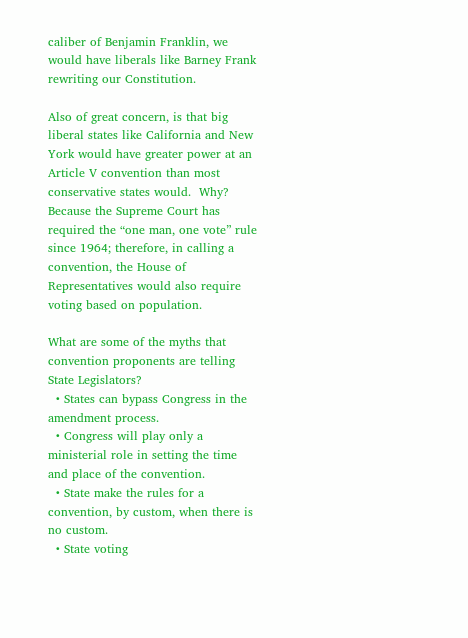caliber of Benjamin Franklin, we would have liberals like Barney Frank rewriting our Constitution.

Also of great concern, is that big liberal states like California and New York would have greater power at an Article V convention than most conservative states would.  Why?  Because the Supreme Court has required the “one man, one vote” rule since 1964; therefore, in calling a convention, the House of Representatives would also require voting based on population.

What are some of the myths that convention proponents are telling State Legislators?
  • States can bypass Congress in the amendment process.
  • Congress will play only a ministerial role in setting the time and place of the convention.
  • State make the rules for a convention, by custom, when there is no custom.
  • State voting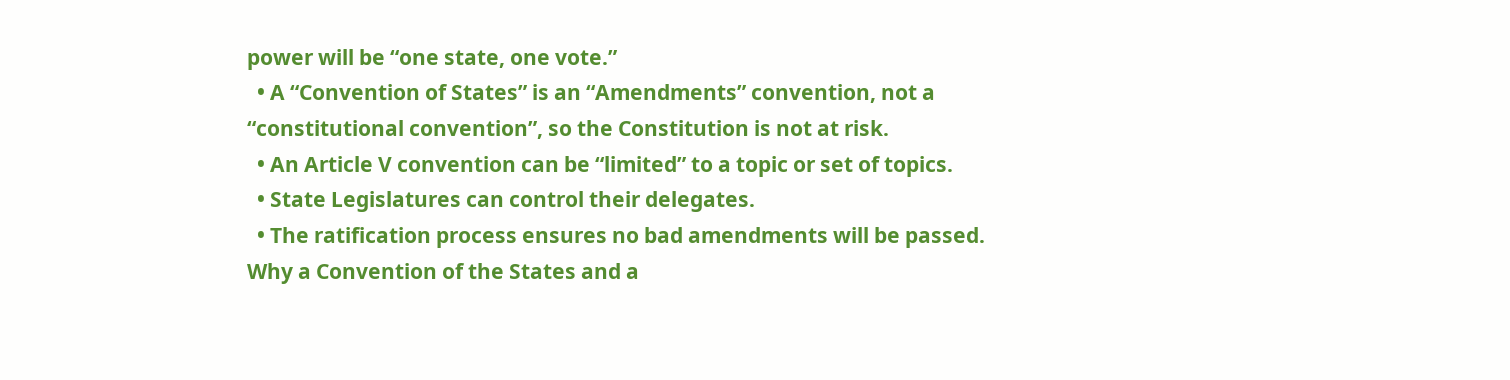power will be “one state, one vote.”
  • A “Convention of States” is an “Amendments” convention, not a “constitutional convention”, so the Constitution is not at risk.
  • An Article V convention can be “limited” to a topic or set of topics.
  • State Legislatures can control their delegates.
  • The ratification process ensures no bad amendments will be passed.
Why a Convention of the States and a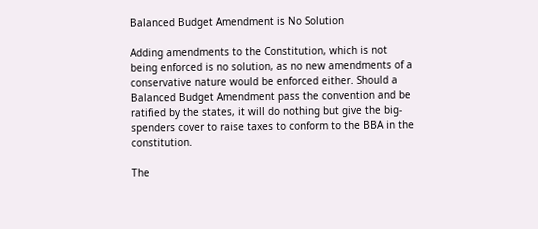Balanced Budget Amendment is No Solution

Adding amendments to the Constitution, which is not being enforced is no solution, as no new amendments of a conservative nature would be enforced either. Should a Balanced Budget Amendment pass the convention and be ratified by the states, it will do nothing but give the big-spenders cover to raise taxes to conform to the BBA in the constitution.

The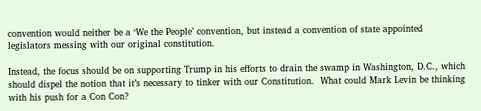convention would neither be a ‘We the People’ convention, but instead a convention of state appointed legislators messing with our original constitution.

Instead, the focus should be on supporting Trump in his efforts to drain the swamp in Washington, D.C., which should dispel the notion that it’s necessary to tinker with our Constitution.  What could Mark Levin be thinking with his push for a Con Con?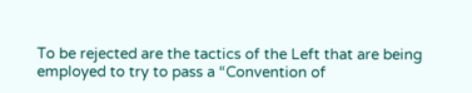To be rejected are the tactics of the Left that are being employed to try to pass a “Convention of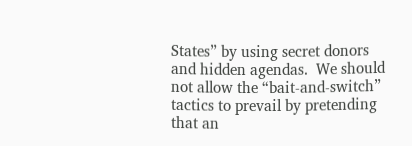States” by using secret donors and hidden agendas.  We should not allow the “bait-and-switch” tactics to prevail by pretending that an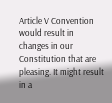Article V Convention would result in changes in our Constitution that are pleasing. It might result in a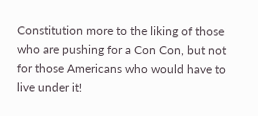Constitution more to the liking of those who are pushing for a Con Con, but not for those Americans who would have to live under it!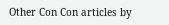Other Con Con articles by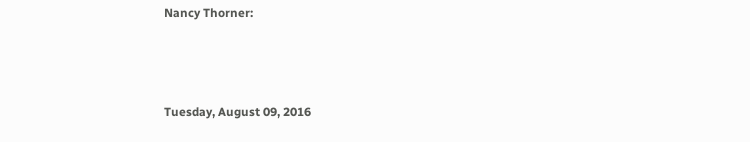Nancy Thorner:



Tuesday, August 09, 2016